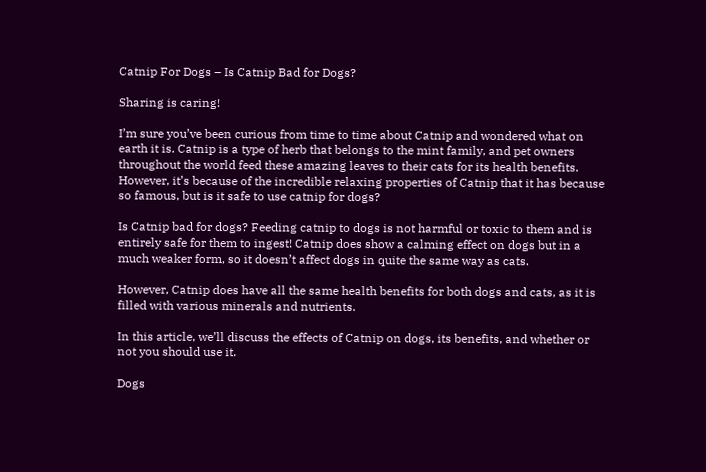Catnip For Dogs – Is Catnip Bad for Dogs?

Sharing is caring!

I’m sure you’ve been curious from time to time about Catnip and wondered what on earth it is. Catnip is a type of herb that belongs to the mint family, and pet owners throughout the world feed these amazing leaves to their cats for its health benefits. However, it’s because of the incredible relaxing properties of Catnip that it has because so famous, but is it safe to use catnip for dogs?

Is Catnip bad for dogs? Feeding catnip to dogs is not harmful or toxic to them and is entirely safe for them to ingest! Catnip does show a calming effect on dogs but in a much weaker form, so it doesn’t affect dogs in quite the same way as cats.

However, Catnip does have all the same health benefits for both dogs and cats, as it is filled with various minerals and nutrients.

In this article, we’ll discuss the effects of Catnip on dogs, its benefits, and whether or not you should use it.

Dogs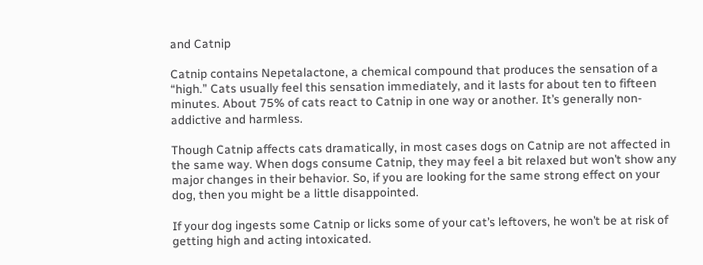and Catnip

Catnip contains Nepetalactone, a chemical compound that produces the sensation of a “high.” Cats usually feel this sensation immediately, and it lasts for about ten to fifteen minutes. About 75% of cats react to Catnip in one way or another. It’s generally non-addictive and harmless.

Though Catnip affects cats dramatically, in most cases dogs on Catnip are not affected in the same way. When dogs consume Catnip, they may feel a bit relaxed but won’t show any major changes in their behavior. So, if you are looking for the same strong effect on your dog, then you might be a little disappointed.

If your dog ingests some Catnip or licks some of your cat’s leftovers, he won’t be at risk of getting high and acting intoxicated.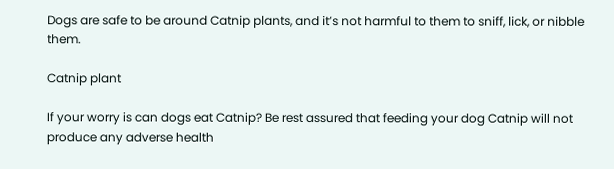Dogs are safe to be around Catnip plants, and it’s not harmful to them to sniff, lick, or nibble them.

Catnip plant

If your worry is can dogs eat Catnip? Be rest assured that feeding your dog Catnip will not produce any adverse health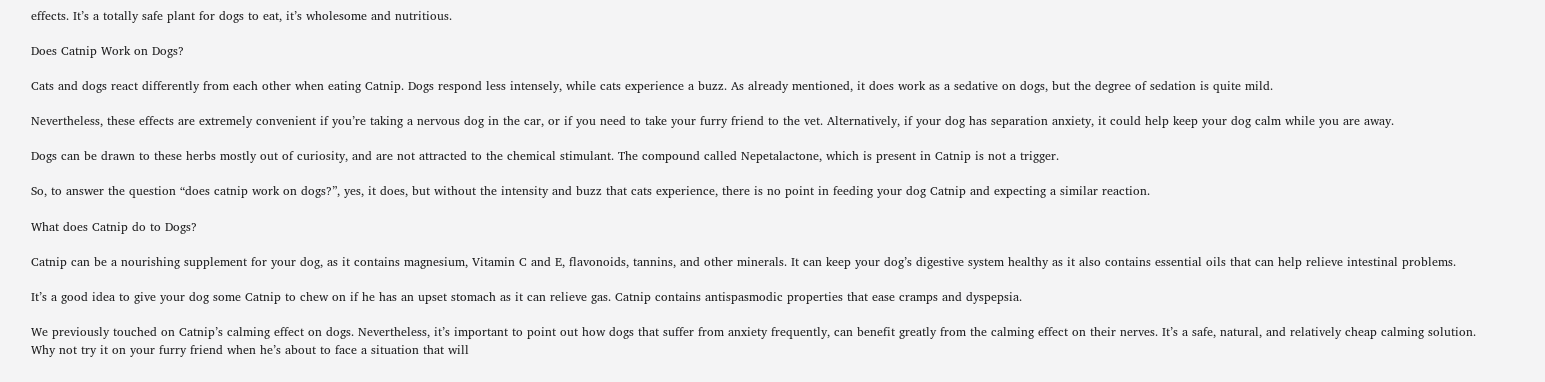effects. It’s a totally safe plant for dogs to eat, it’s wholesome and nutritious.

Does Catnip Work on Dogs?

Cats and dogs react differently from each other when eating Catnip. Dogs respond less intensely, while cats experience a buzz. As already mentioned, it does work as a sedative on dogs, but the degree of sedation is quite mild.

Nevertheless, these effects are extremely convenient if you’re taking a nervous dog in the car, or if you need to take your furry friend to the vet. Alternatively, if your dog has separation anxiety, it could help keep your dog calm while you are away.

Dogs can be drawn to these herbs mostly out of curiosity, and are not attracted to the chemical stimulant. The compound called Nepetalactone, which is present in Catnip is not a trigger.

So, to answer the question “does catnip work on dogs?”, yes, it does, but without the intensity and buzz that cats experience, there is no point in feeding your dog Catnip and expecting a similar reaction.

What does Catnip do to Dogs?

Catnip can be a nourishing supplement for your dog, as it contains magnesium, Vitamin C and E, flavonoids, tannins, and other minerals. It can keep your dog’s digestive system healthy as it also contains essential oils that can help relieve intestinal problems.

It’s a good idea to give your dog some Catnip to chew on if he has an upset stomach as it can relieve gas. Catnip contains antispasmodic properties that ease cramps and dyspepsia.

We previously touched on Catnip’s calming effect on dogs. Nevertheless, it’s important to point out how dogs that suffer from anxiety frequently, can benefit greatly from the calming effect on their nerves. It’s a safe, natural, and relatively cheap calming solution. Why not try it on your furry friend when he’s about to face a situation that will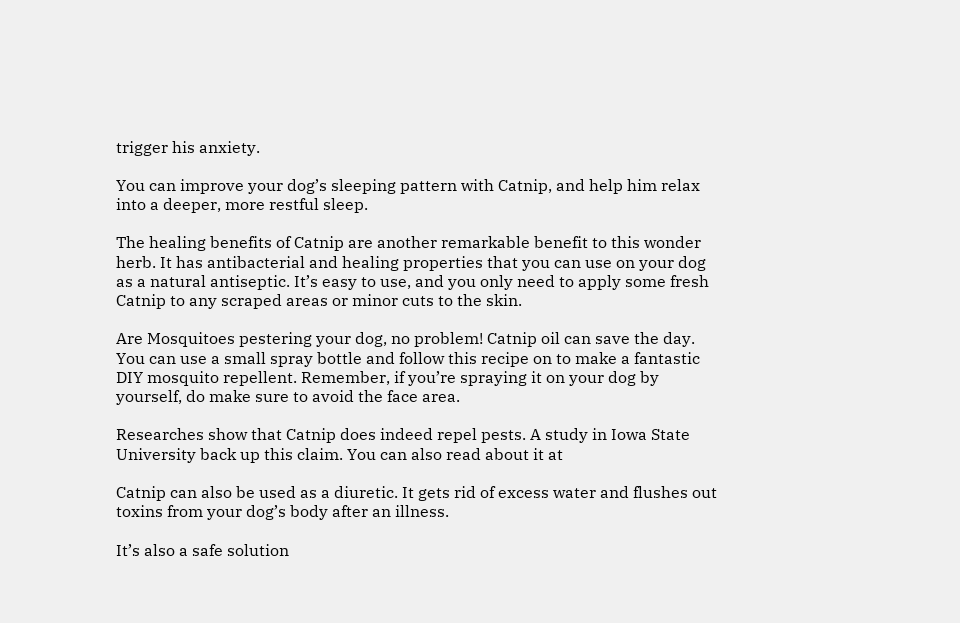trigger his anxiety.

You can improve your dog’s sleeping pattern with Catnip, and help him relax into a deeper, more restful sleep.

The healing benefits of Catnip are another remarkable benefit to this wonder herb. It has antibacterial and healing properties that you can use on your dog as a natural antiseptic. It’s easy to use, and you only need to apply some fresh Catnip to any scraped areas or minor cuts to the skin.

Are Mosquitoes pestering your dog, no problem! Catnip oil can save the day. You can use a small spray bottle and follow this recipe on to make a fantastic DIY mosquito repellent. Remember, if you’re spraying it on your dog by yourself, do make sure to avoid the face area.

Researches show that Catnip does indeed repel pests. A study in Iowa State University back up this claim. You can also read about it at

Catnip can also be used as a diuretic. It gets rid of excess water and flushes out toxins from your dog’s body after an illness.

It’s also a safe solution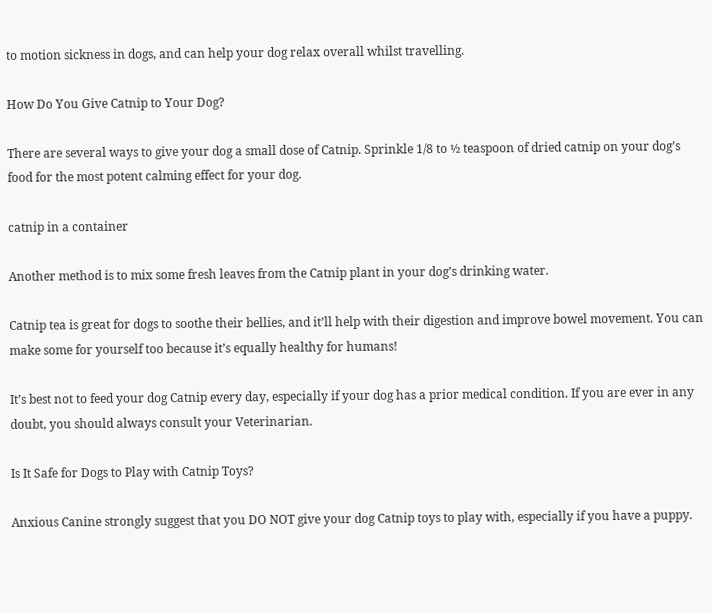to motion sickness in dogs, and can help your dog relax overall whilst travelling.

How Do You Give Catnip to Your Dog?

There are several ways to give your dog a small dose of Catnip. Sprinkle 1/8 to ½ teaspoon of dried catnip on your dog’s food for the most potent calming effect for your dog.

catnip in a container

Another method is to mix some fresh leaves from the Catnip plant in your dog’s drinking water.

Catnip tea is great for dogs to soothe their bellies, and it’ll help with their digestion and improve bowel movement. You can make some for yourself too because it’s equally healthy for humans!

It’s best not to feed your dog Catnip every day, especially if your dog has a prior medical condition. If you are ever in any doubt, you should always consult your Veterinarian.

Is It Safe for Dogs to Play with Catnip Toys?

Anxious Canine strongly suggest that you DO NOT give your dog Catnip toys to play with, especially if you have a puppy.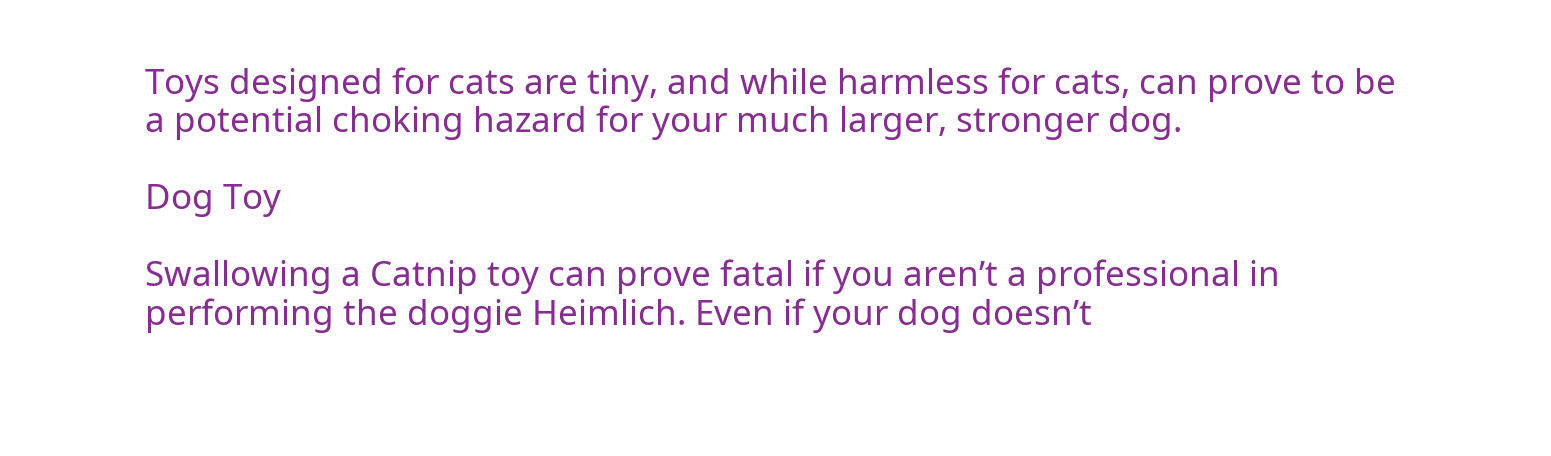Toys designed for cats are tiny, and while harmless for cats, can prove to be a potential choking hazard for your much larger, stronger dog.

Dog Toy

Swallowing a Catnip toy can prove fatal if you aren’t a professional in performing the doggie Heimlich. Even if your dog doesn’t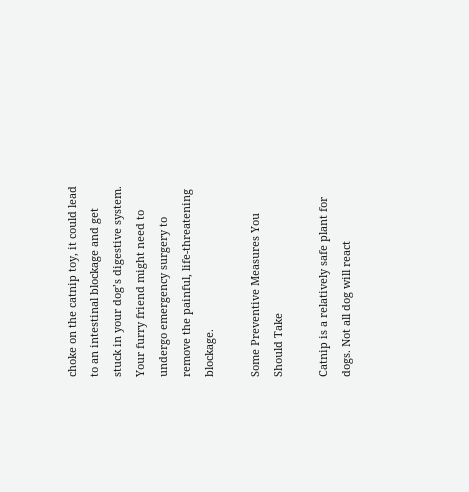choke on the catnip toy, it could lead to an intestinal blockage and get stuck in your dog’s digestive system. Your furry friend might need to undergo emergency surgery to remove the painful, life-threatening blockage.

Some Preventive Measures You Should Take

Catnip is a relatively safe plant for dogs. Not all dog will react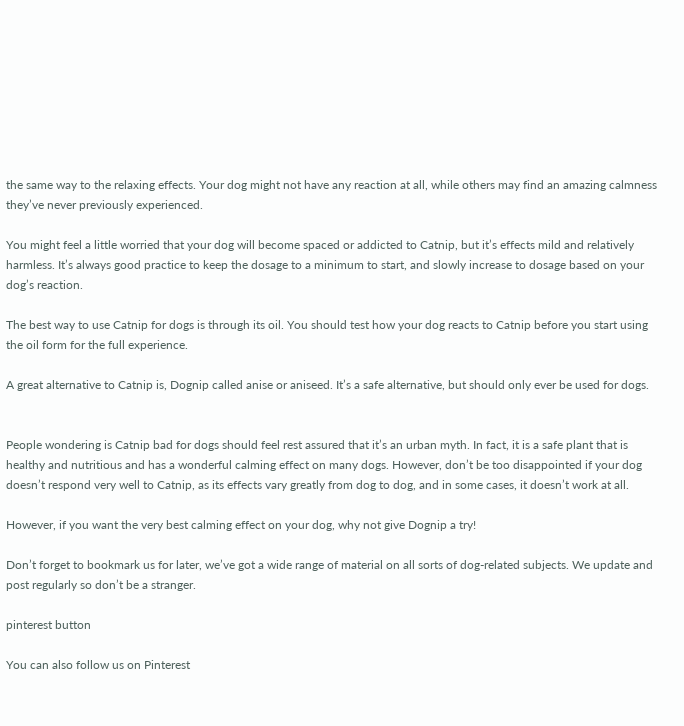the same way to the relaxing effects. Your dog might not have any reaction at all, while others may find an amazing calmness they’ve never previously experienced.

You might feel a little worried that your dog will become spaced or addicted to Catnip, but it’s effects mild and relatively harmless. It’s always good practice to keep the dosage to a minimum to start, and slowly increase to dosage based on your dog’s reaction.

The best way to use Catnip for dogs is through its oil. You should test how your dog reacts to Catnip before you start using the oil form for the full experience.

A great alternative to Catnip is, Dognip called anise or aniseed. It’s a safe alternative, but should only ever be used for dogs.


People wondering is Catnip bad for dogs should feel rest assured that it’s an urban myth. In fact, it is a safe plant that is healthy and nutritious and has a wonderful calming effect on many dogs. However, don’t be too disappointed if your dog doesn’t respond very well to Catnip, as its effects vary greatly from dog to dog, and in some cases, it doesn’t work at all.

However, if you want the very best calming effect on your dog, why not give Dognip a try!

Don’t forget to bookmark us for later, we’ve got a wide range of material on all sorts of dog-related subjects. We update and post regularly so don’t be a stranger.

pinterest button

You can also follow us on Pinterest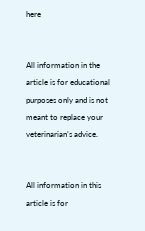here


All information in the article is for educational purposes only and is not meant to replace your veterinarian’s advice.


All information in this article is for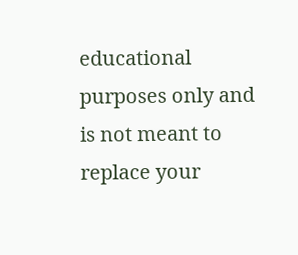educational purposes only and is not meant to replace your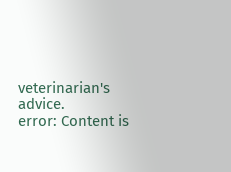veterinarian's advice.
error: Content is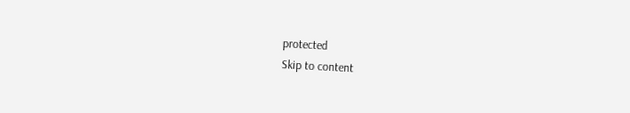protected
Skip to content